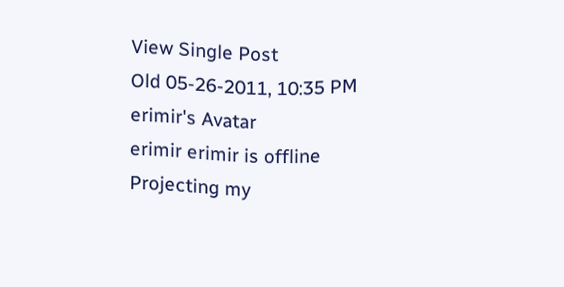View Single Post
Old 05-26-2011, 10:35 PM
erimir's Avatar
erimir erimir is offline
Projecting my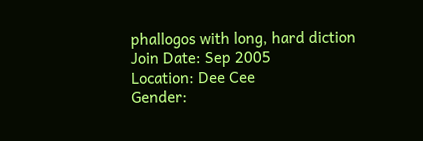phallogos with long, hard diction
Join Date: Sep 2005
Location: Dee Cee
Gender: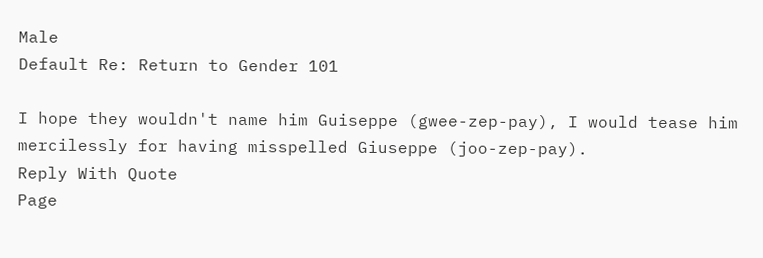Male
Default Re: Return to Gender 101

I hope they wouldn't name him Guiseppe (gwee-zep-pay), I would tease him mercilessly for having misspelled Giuseppe (joo-zep-pay).
Reply With Quote
Page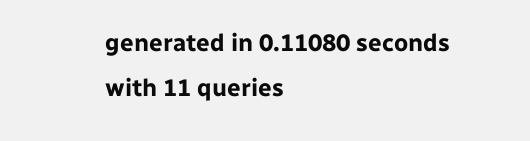generated in 0.11080 seconds with 11 queries